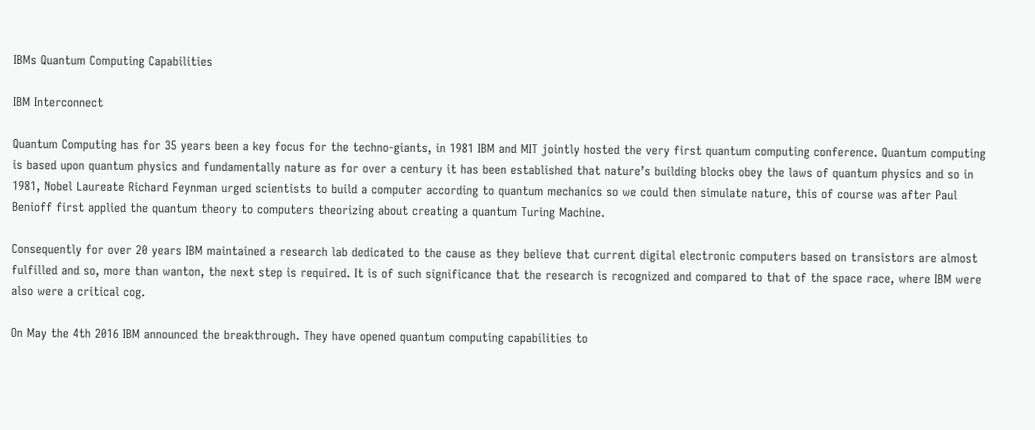IBMs Quantum Computing Capabilities

IBM Interconnect

Quantum Computing has for 35 years been a key focus for the techno-giants, in 1981 IBM and MIT jointly hosted the very first quantum computing conference. Quantum computing is based upon quantum physics and fundamentally nature as for over a century it has been established that nature’s building blocks obey the laws of quantum physics and so in 1981, Nobel Laureate Richard Feynman urged scientists to build a computer according to quantum mechanics so we could then simulate nature, this of course was after Paul Benioff first applied the quantum theory to computers theorizing about creating a quantum Turing Machine.

Consequently for over 20 years IBM maintained a research lab dedicated to the cause as they believe that current digital electronic computers based on transistors are almost fulfilled and so, more than wanton, the next step is required. It is of such significance that the research is recognized and compared to that of the space race, where IBM were also were a critical cog.

On May the 4th 2016 IBM announced the breakthrough. They have opened quantum computing capabilities to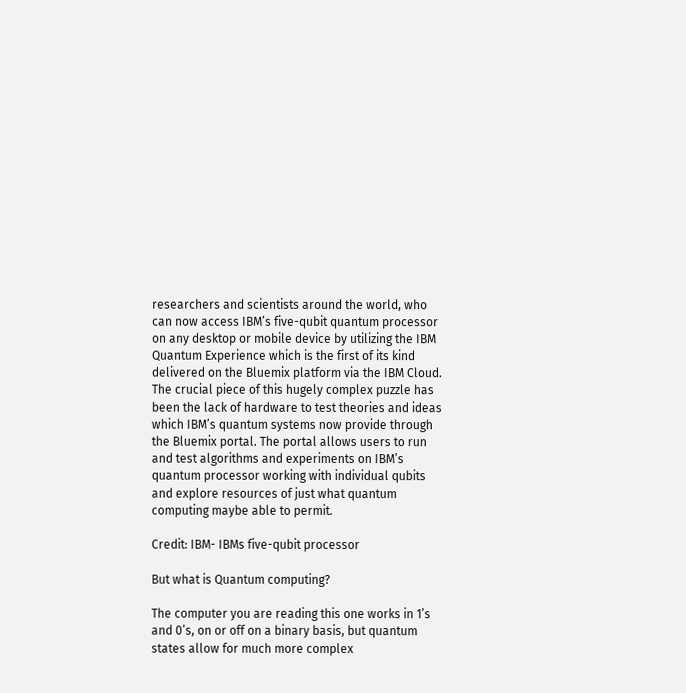researchers and scientists around the world, who can now access IBM’s five-qubit quantum processor on any desktop or mobile device by utilizing the IBM Quantum Experience which is the first of its kind delivered on the Bluemix platform via the IBM Cloud. The crucial piece of this hugely complex puzzle has been the lack of hardware to test theories and ideas which IBM’s quantum systems now provide through the Bluemix portal. The portal allows users to run and test algorithms and experiments on IBM’s quantum processor working with individual qubits and explore resources of just what quantum computing maybe able to permit.

Credit: IBM- IBMs five-qubit processor

But what is Quantum computing?

The computer you are reading this one works in 1’s and 0’s, on or off on a binary basis, but quantum states allow for much more complex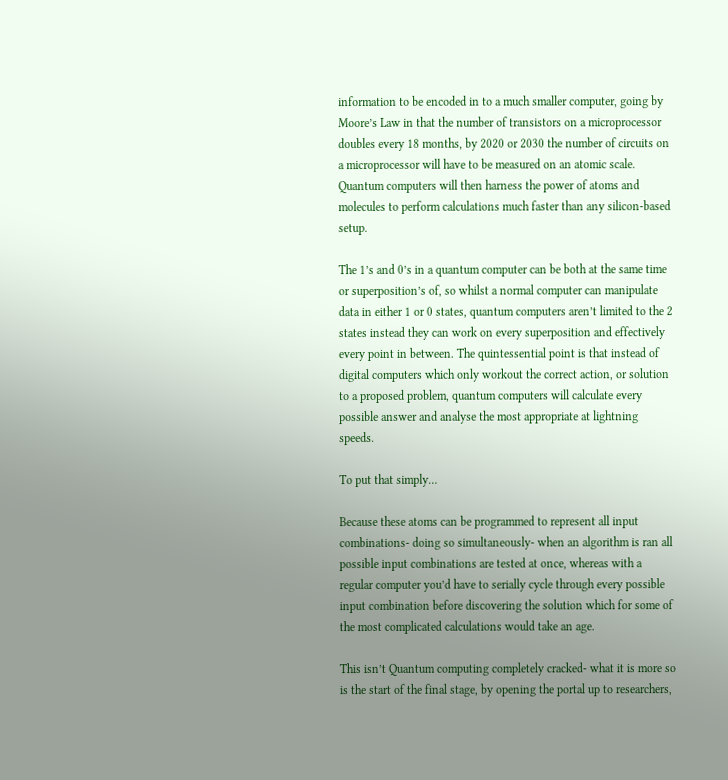information to be encoded in to a much smaller computer, going by Moore’s Law in that the number of transistors on a microprocessor doubles every 18 months, by 2020 or 2030 the number of circuits on a microprocessor will have to be measured on an atomic scale. Quantum computers will then harness the power of atoms and molecules to perform calculations much faster than any silicon-based setup.

The 1’s and 0’s in a quantum computer can be both at the same time or superposition’s of, so whilst a normal computer can manipulate data in either 1 or 0 states, quantum computers aren’t limited to the 2 states instead they can work on every superposition and effectively every point in between. The quintessential point is that instead of digital computers which only workout the correct action, or solution to a proposed problem, quantum computers will calculate every possible answer and analyse the most appropriate at lightning speeds.

To put that simply…

Because these atoms can be programmed to represent all input combinations- doing so simultaneously- when an algorithm is ran all possible input combinations are tested at once, whereas with a regular computer you’d have to serially cycle through every possible input combination before discovering the solution which for some of the most complicated calculations would take an age.

This isn’t Quantum computing completely cracked- what it is more so is the start of the final stage, by opening the portal up to researchers,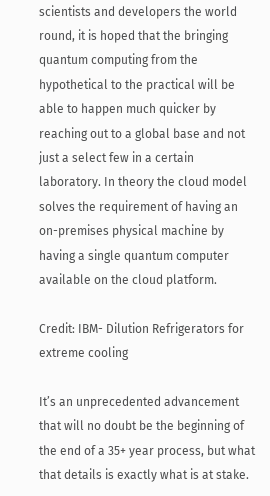scientists and developers the world round, it is hoped that the bringing quantum computing from the hypothetical to the practical will be able to happen much quicker by reaching out to a global base and not just a select few in a certain laboratory. In theory the cloud model solves the requirement of having an on-premises physical machine by having a single quantum computer available on the cloud platform.

Credit: IBM- Dilution Refrigerators for extreme cooling

It’s an unprecedented advancement that will no doubt be the beginning of the end of a 35+ year process, but what that details is exactly what is at stake.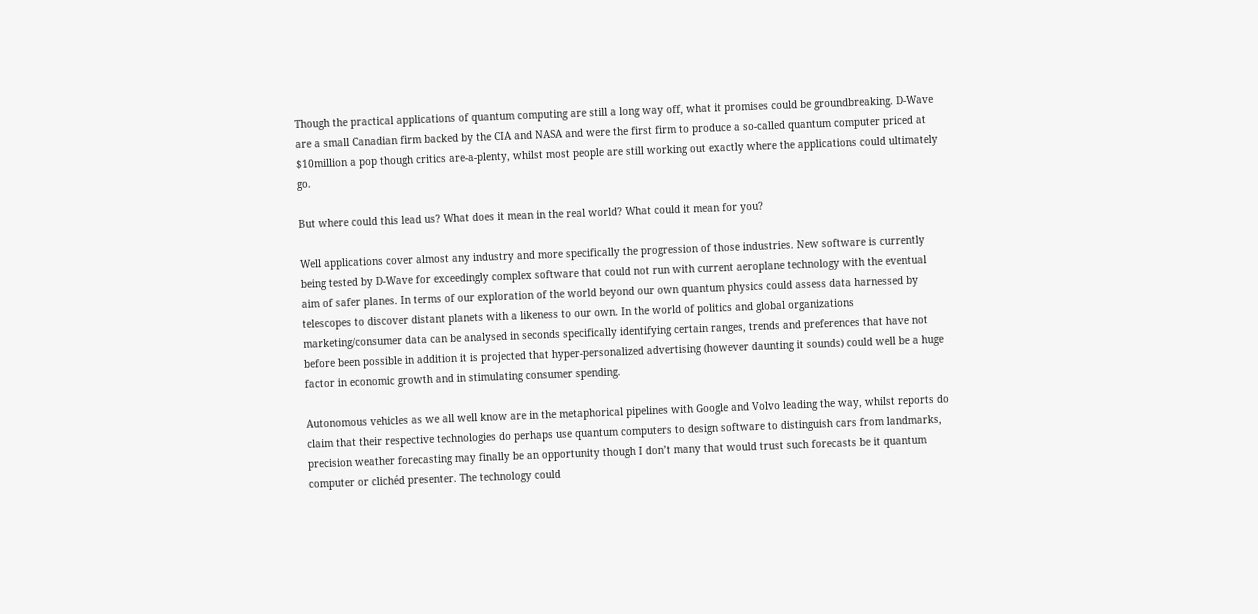Though the practical applications of quantum computing are still a long way off, what it promises could be groundbreaking. D-Wave are a small Canadian firm backed by the CIA and NASA and were the first firm to produce a so-called quantum computer priced at $10million a pop though critics are-a-plenty, whilst most people are still working out exactly where the applications could ultimately go.

But where could this lead us? What does it mean in the real world? What could it mean for you?

Well applications cover almost any industry and more specifically the progression of those industries. New software is currently being tested by D-Wave for exceedingly complex software that could not run with current aeroplane technology with the eventual aim of safer planes. In terms of our exploration of the world beyond our own quantum physics could assess data harnessed by telescopes to discover distant planets with a likeness to our own. In the world of politics and global organizations marketing/consumer data can be analysed in seconds specifically identifying certain ranges, trends and preferences that have not before been possible in addition it is projected that hyper-personalized advertising (however daunting it sounds) could well be a huge factor in economic growth and in stimulating consumer spending.

Autonomous vehicles as we all well know are in the metaphorical pipelines with Google and Volvo leading the way, whilst reports do claim that their respective technologies do perhaps use quantum computers to design software to distinguish cars from landmarks, precision weather forecasting may finally be an opportunity though I don’t many that would trust such forecasts be it quantum computer or clichéd presenter. The technology could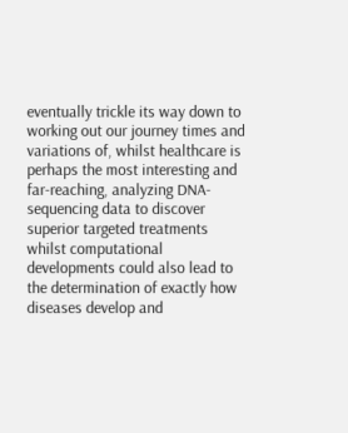eventually trickle its way down to working out our journey times and variations of, whilst healthcare is perhaps the most interesting and far-reaching, analyzing DNA-sequencing data to discover superior targeted treatments whilst computational developments could also lead to the determination of exactly how diseases develop and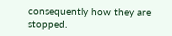consequently how they are stopped.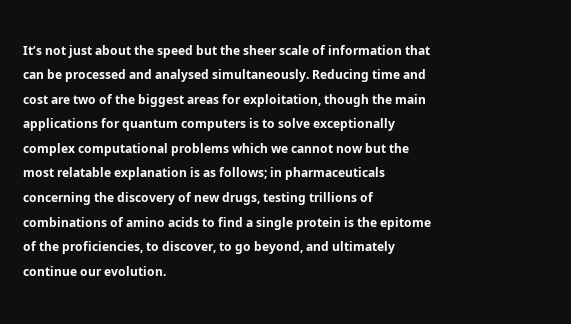It’s not just about the speed but the sheer scale of information that can be processed and analysed simultaneously. Reducing time and cost are two of the biggest areas for exploitation, though the main applications for quantum computers is to solve exceptionally complex computational problems which we cannot now but the most relatable explanation is as follows; in pharmaceuticals concerning the discovery of new drugs, testing trillions of combinations of amino acids to find a single protein is the epitome of the proficiencies, to discover, to go beyond, and ultimately continue our evolution.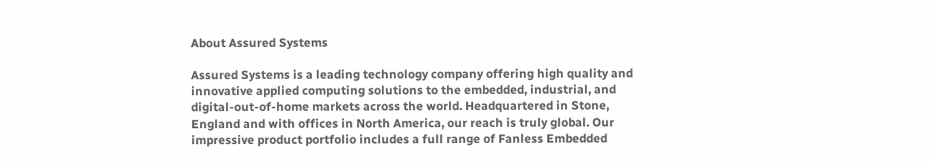About Assured Systems

Assured Systems is a leading technology company offering high quality and innovative applied computing solutions to the embedded, industrial, and digital-out-of-home markets across the world. Headquartered in Stone, England and with offices in North America, our reach is truly global. Our impressive product portfolio includes a full range of Fanless Embedded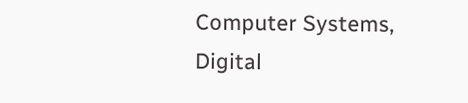Computer Systems, Digital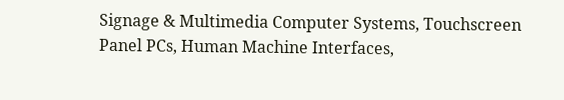Signage & Multimedia Computer Systems, Touchscreen Panel PCs, Human Machine Interfaces,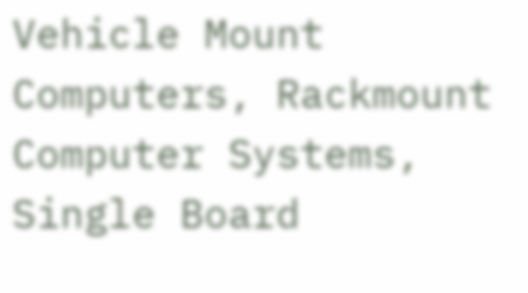Vehicle Mount Computers, Rackmount Computer Systems, Single Board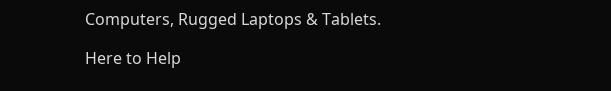Computers, Rugged Laptops & Tablets.

Here to Help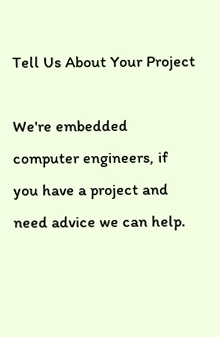Tell Us About Your Project

We're embedded computer engineers, if you have a project and need advice we can help.